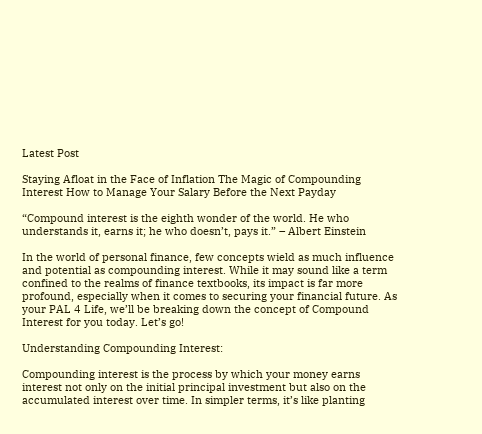Latest Post

Staying Afloat in the Face of Inflation The Magic of Compounding Interest How to Manage Your Salary Before the Next Payday

“Compound interest is the eighth wonder of the world. He who understands it, earns it; he who doesn’t, pays it.” – Albert Einstein

In the world of personal finance, few concepts wield as much influence and potential as compounding interest. While it may sound like a term confined to the realms of finance textbooks, its impact is far more profound, especially when it comes to securing your financial future. As your PAL 4 Life, we’ll be breaking down the concept of Compound Interest for you today. Let’s go!

Understanding Compounding Interest:

Compounding interest is the process by which your money earns interest not only on the initial principal investment but also on the accumulated interest over time. In simpler terms, it’s like planting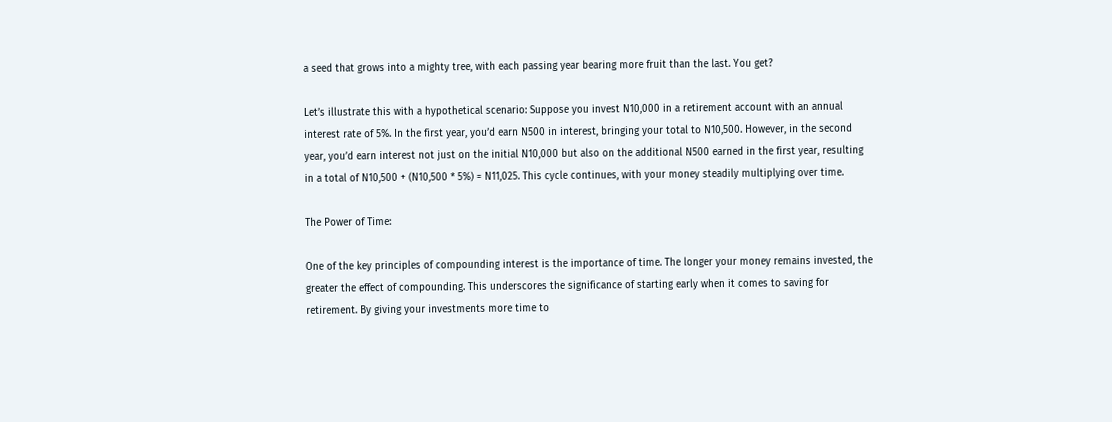a seed that grows into a mighty tree, with each passing year bearing more fruit than the last. You get?

Let’s illustrate this with a hypothetical scenario: Suppose you invest N10,000 in a retirement account with an annual interest rate of 5%. In the first year, you’d earn N500 in interest, bringing your total to N10,500. However, in the second year, you’d earn interest not just on the initial N10,000 but also on the additional N500 earned in the first year, resulting in a total of N10,500 + (N10,500 * 5%) = N11,025. This cycle continues, with your money steadily multiplying over time.

The Power of Time:

One of the key principles of compounding interest is the importance of time. The longer your money remains invested, the greater the effect of compounding. This underscores the significance of starting early when it comes to saving for retirement. By giving your investments more time to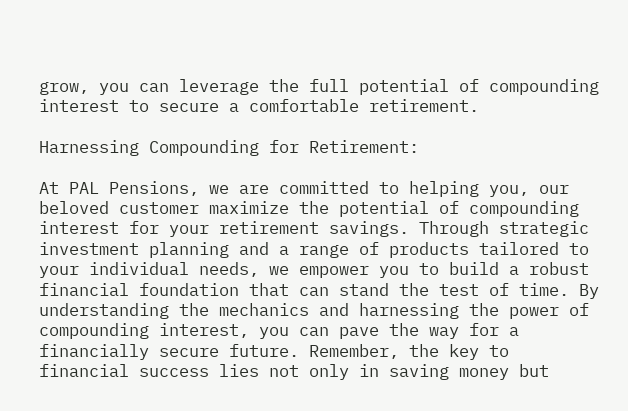grow, you can leverage the full potential of compounding interest to secure a comfortable retirement.

Harnessing Compounding for Retirement:

At PAL Pensions, we are committed to helping you, our beloved customer maximize the potential of compounding interest for your retirement savings. Through strategic investment planning and a range of products tailored to your individual needs, we empower you to build a robust financial foundation that can stand the test of time. By understanding the mechanics and harnessing the power of compounding interest, you can pave the way for a financially secure future. Remember, the key to financial success lies not only in saving money but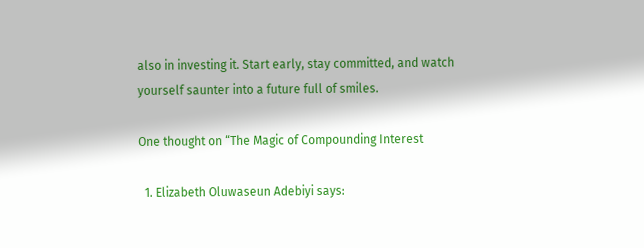also in investing it. Start early, stay committed, and watch yourself saunter into a future full of smiles.

One thought on “The Magic of Compounding Interest

  1. Elizabeth Oluwaseun Adebiyi says: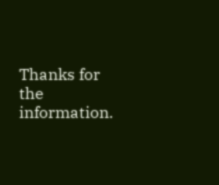Thanks for the information.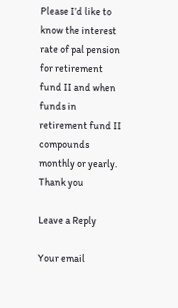Please I’d like to know the interest rate of pal pension for retirement fund II and when funds in retirement fund II compounds monthly or yearly. Thank you

Leave a Reply

Your email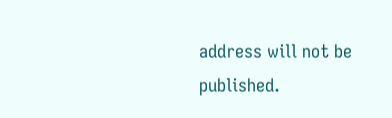address will not be published.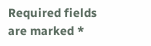Required fields are marked *